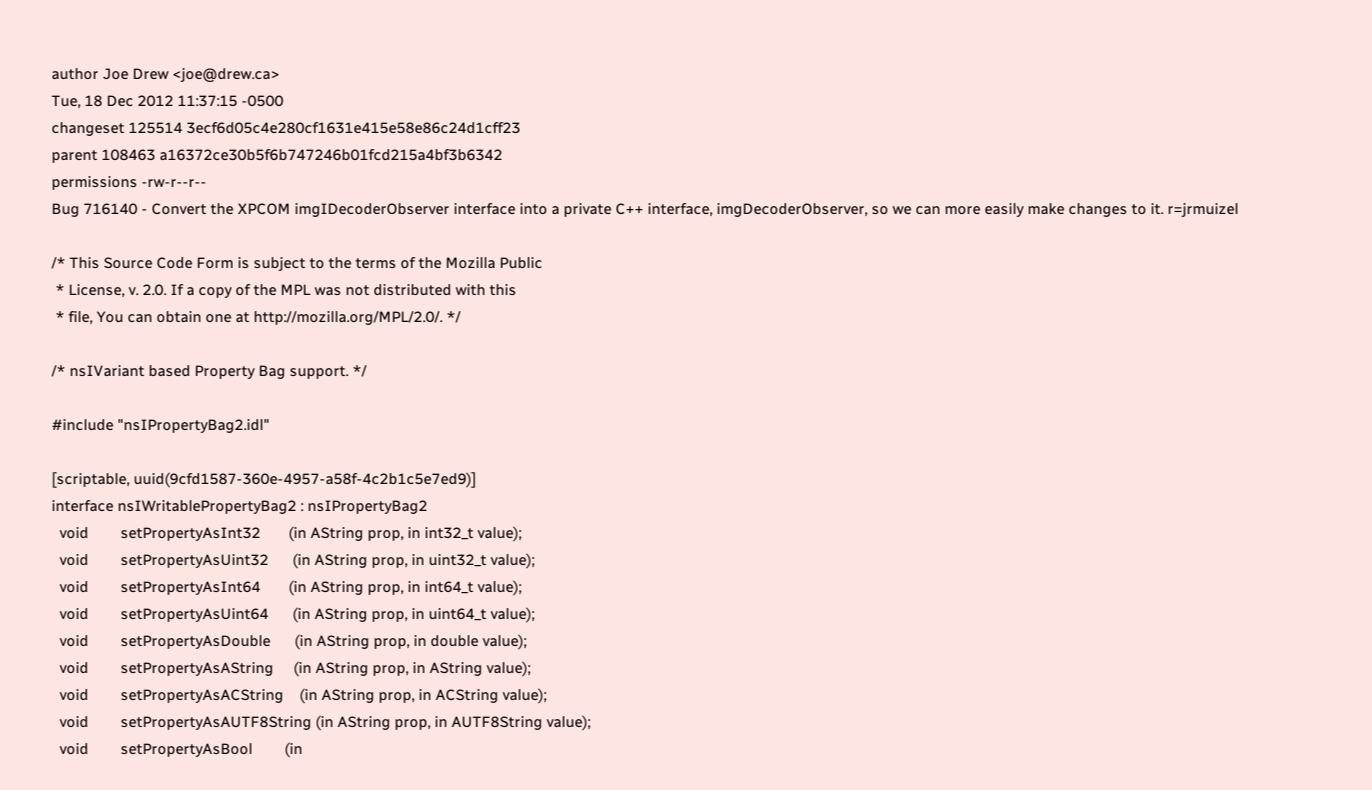author Joe Drew <joe@drew.ca>
Tue, 18 Dec 2012 11:37:15 -0500
changeset 125514 3ecf6d05c4e280cf1631e415e58e86c24d1cff23
parent 108463 a16372ce30b5f6b747246b01fcd215a4bf3b6342
permissions -rw-r--r--
Bug 716140 - Convert the XPCOM imgIDecoderObserver interface into a private C++ interface, imgDecoderObserver, so we can more easily make changes to it. r=jrmuizel

/* This Source Code Form is subject to the terms of the Mozilla Public
 * License, v. 2.0. If a copy of the MPL was not distributed with this
 * file, You can obtain one at http://mozilla.org/MPL/2.0/. */

/* nsIVariant based Property Bag support. */

#include "nsIPropertyBag2.idl"

[scriptable, uuid(9cfd1587-360e-4957-a58f-4c2b1c5e7ed9)]
interface nsIWritablePropertyBag2 : nsIPropertyBag2
  void        setPropertyAsInt32       (in AString prop, in int32_t value);
  void        setPropertyAsUint32      (in AString prop, in uint32_t value);
  void        setPropertyAsInt64       (in AString prop, in int64_t value);
  void        setPropertyAsUint64      (in AString prop, in uint64_t value);
  void        setPropertyAsDouble      (in AString prop, in double value);
  void        setPropertyAsAString     (in AString prop, in AString value);
  void        setPropertyAsACString    (in AString prop, in ACString value);
  void        setPropertyAsAUTF8String (in AString prop, in AUTF8String value);
  void        setPropertyAsBool        (in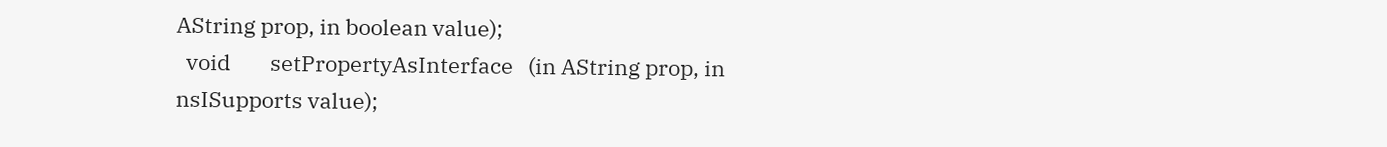AString prop, in boolean value);
  void        setPropertyAsInterface   (in AString prop, in nsISupports value);